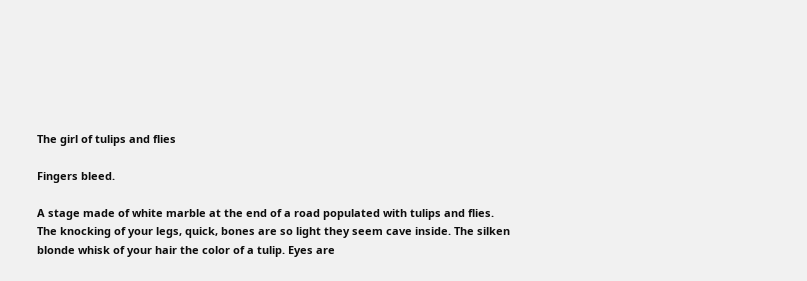The girl of tulips and flies

Fingers bleed.

A stage made of white marble at the end of a road populated with tulips and flies.
The knocking of your legs, quick, bones are so light they seem cave inside. The silken blonde whisk of your hair the color of a tulip. Eyes are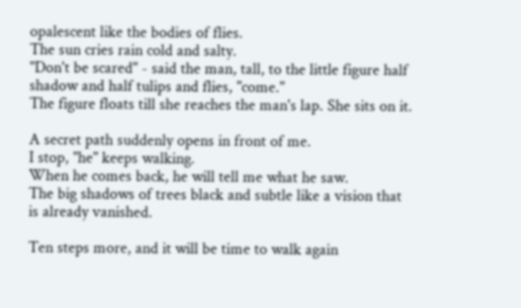opalescent like the bodies of flies.
The sun cries rain cold and salty.
"Don't be scared" - said the man, tall, to the little figure half shadow and half tulips and flies, "come."
The figure floats till she reaches the man's lap. She sits on it.

A secret path suddenly opens in front of me.
I stop, "he" keeps walking.
When he comes back, he will tell me what he saw.
The big shadows of trees black and subtle like a vision that is already vanished.

Ten steps more, and it will be time to walk again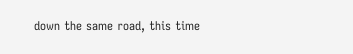down the same road, this time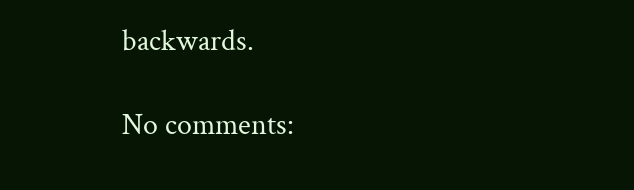backwards.

No comments: